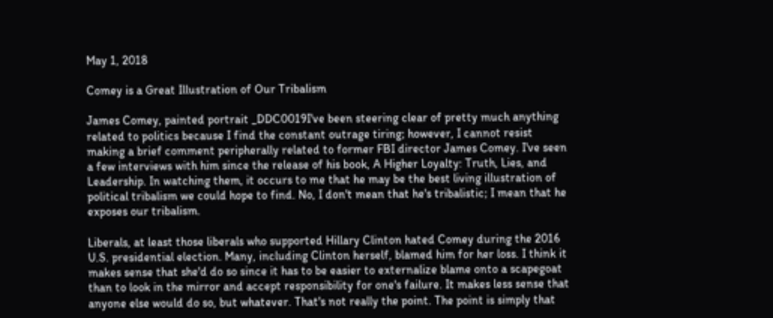May 1, 2018

Comey is a Great Illustration of Our Tribalism

James Comey, painted portrait _DDC0019I've been steering clear of pretty much anything related to politics because I find the constant outrage tiring; however, I cannot resist making a brief comment peripherally related to former FBI director James Comey. I've seen a few interviews with him since the release of his book, A Higher Loyalty: Truth, Lies, and Leadership. In watching them, it occurs to me that he may be the best living illustration of political tribalism we could hope to find. No, I don't mean that he's tribalistic; I mean that he exposes our tribalism.

Liberals, at least those liberals who supported Hillary Clinton hated Comey during the 2016 U.S. presidential election. Many, including Clinton herself, blamed him for her loss. I think it makes sense that she'd do so since it has to be easier to externalize blame onto a scapegoat than to look in the mirror and accept responsibility for one's failure. It makes less sense that anyone else would do so, but whatever. That's not really the point. The point is simply that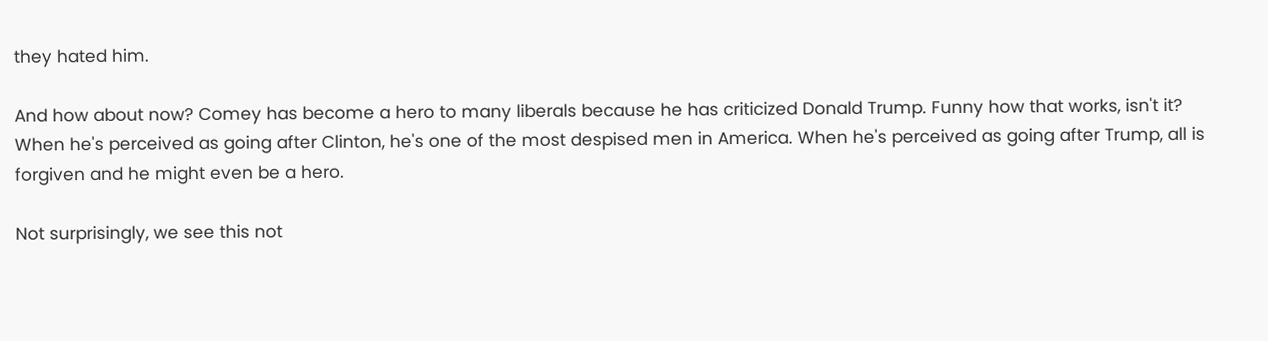they hated him.

And how about now? Comey has become a hero to many liberals because he has criticized Donald Trump. Funny how that works, isn't it? When he's perceived as going after Clinton, he's one of the most despised men in America. When he's perceived as going after Trump, all is forgiven and he might even be a hero.

Not surprisingly, we see this not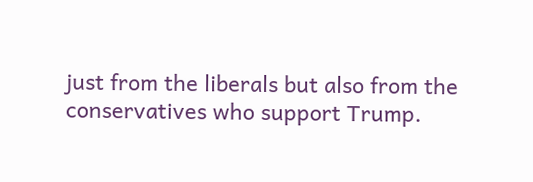just from the liberals but also from the conservatives who support Trump.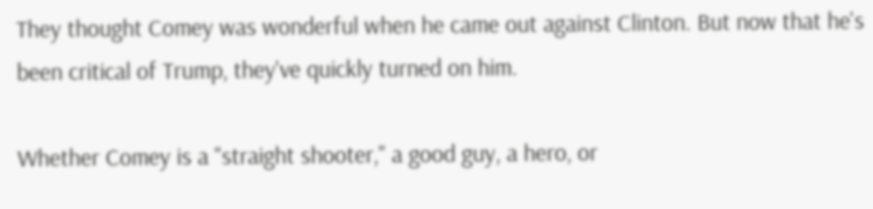They thought Comey was wonderful when he came out against Clinton. But now that he's been critical of Trump, they've quickly turned on him.

Whether Comey is a "straight shooter," a good guy, a hero, or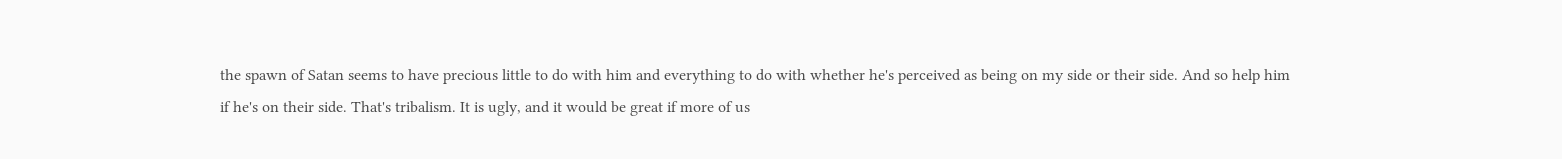the spawn of Satan seems to have precious little to do with him and everything to do with whether he's perceived as being on my side or their side. And so help him if he's on their side. That's tribalism. It is ugly, and it would be great if more of us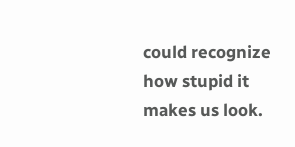could recognize how stupid it makes us look.